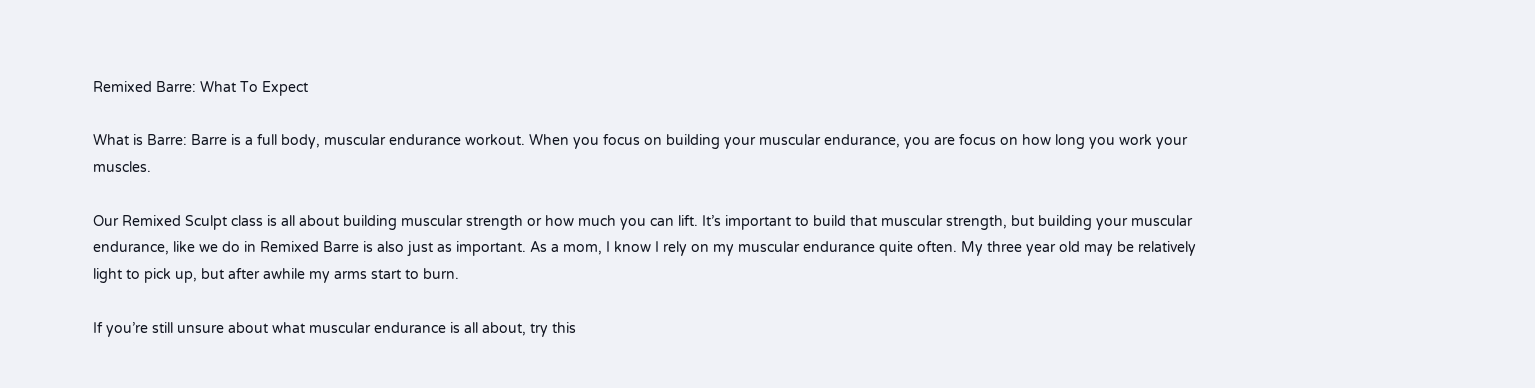Remixed Barre: What To Expect

What is Barre: Barre is a full body, muscular endurance workout. When you focus on building your muscular endurance, you are focus on how long you work your muscles.

Our Remixed Sculpt class is all about building muscular strength or how much you can lift. It’s important to build that muscular strength, but building your muscular endurance, like we do in Remixed Barre is also just as important. As a mom, I know I rely on my muscular endurance quite often. My three year old may be relatively light to pick up, but after awhile my arms start to burn.

If you’re still unsure about what muscular endurance is all about, try this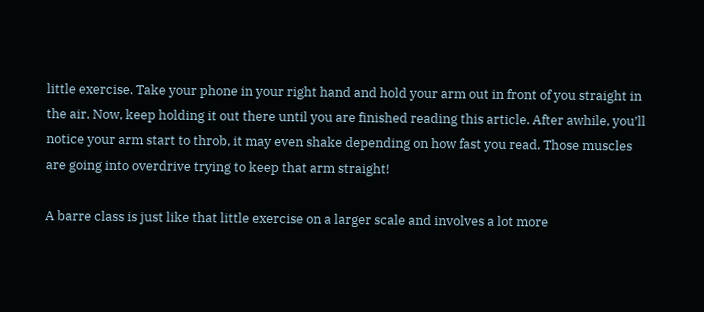little exercise. Take your phone in your right hand and hold your arm out in front of you straight in the air. Now, keep holding it out there until you are finished reading this article. After awhile, you’ll notice your arm start to throb, it may even shake depending on how fast you read. Those muscles are going into overdrive trying to keep that arm straight!

A barre class is just like that little exercise on a larger scale and involves a lot more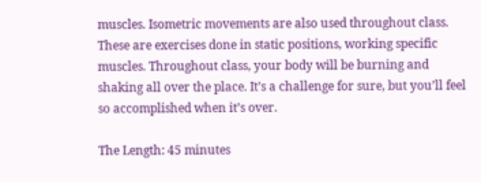muscles. Isometric movements are also used throughout class. These are exercises done in static positions, working specific muscles. Throughout class, your body will be burning and shaking all over the place. It’s a challenge for sure, but you’ll feel so accomplished when it’s over.

The Length: 45 minutes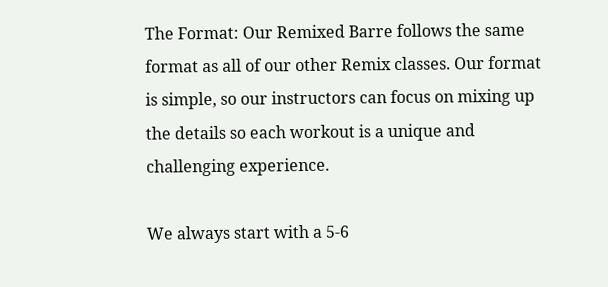The Format: Our Remixed Barre follows the same format as all of our other Remix classes. Our format is simple, so our instructors can focus on mixing up the details so each workout is a unique and challenging experience.

We always start with a 5-6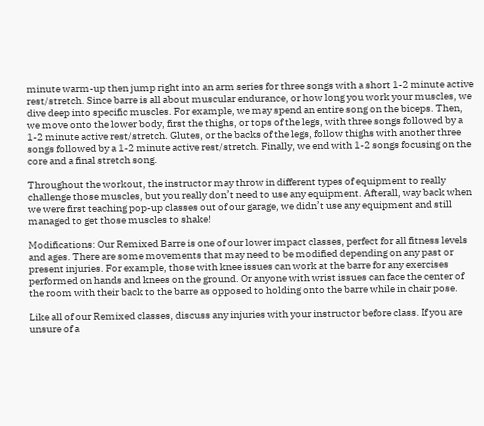minute warm-up then jump right into an arm series for three songs with a short 1-2 minute active rest/stretch. Since barre is all about muscular endurance, or how long you work your muscles, we dive deep into specific muscles. For example, we may spend an entire song on the biceps. Then, we move onto the lower body, first the thighs, or tops of the legs, with three songs followed by a 1-2 minute active rest/stretch. Glutes, or the backs of the legs, follow thighs with another three songs followed by a 1-2 minute active rest/stretch. Finally, we end with 1-2 songs focusing on the core and a final stretch song.

Throughout the workout, the instructor may throw in different types of equipment to really challenge those muscles, but you really don’t need to use any equipment. Afterall, way back when we were first teaching pop-up classes out of our garage, we didn’t use any equipment and still managed to get those muscles to shake!

Modifications: Our Remixed Barre is one of our lower impact classes, perfect for all fitness levels and ages. There are some movements that may need to be modified depending on any past or present injuries. For example, those with knee issues can work at the barre for any exercises performed on hands and knees on the ground. Or anyone with wrist issues can face the center of the room with their back to the barre as opposed to holding onto the barre while in chair pose.

Like all of our Remixed classes, discuss any injuries with your instructor before class. If you are unsure of a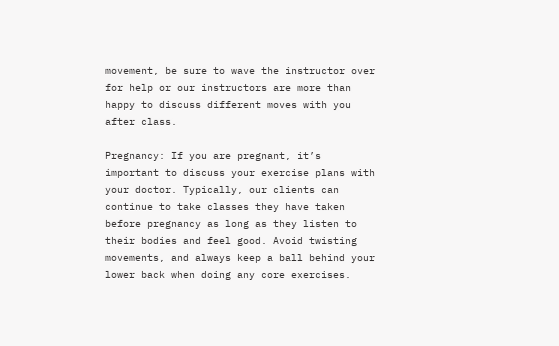movement, be sure to wave the instructor over for help or our instructors are more than happy to discuss different moves with you after class.

Pregnancy: If you are pregnant, it’s important to discuss your exercise plans with your doctor. Typically, our clients can continue to take classes they have taken before pregnancy as long as they listen to their bodies and feel good. Avoid twisting movements, and always keep a ball behind your lower back when doing any core exercises.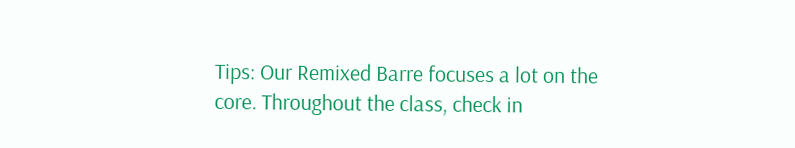Tips: Our Remixed Barre focuses a lot on the core. Throughout the class, check in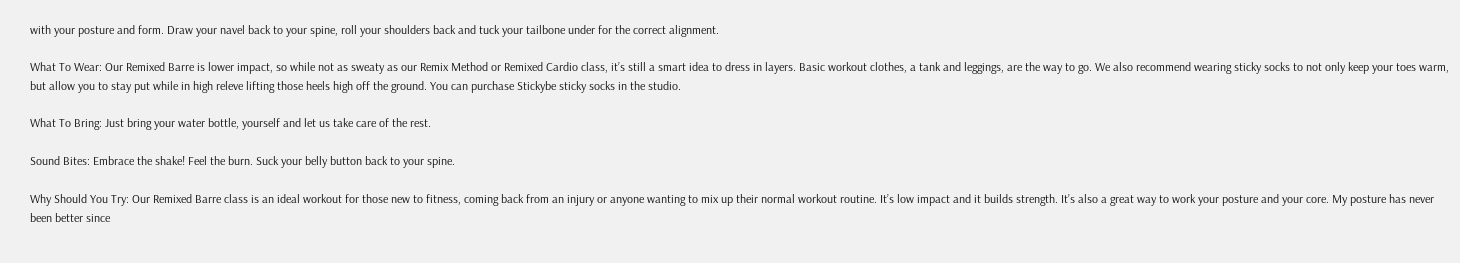with your posture and form. Draw your navel back to your spine, roll your shoulders back and tuck your tailbone under for the correct alignment.

What To Wear: Our Remixed Barre is lower impact, so while not as sweaty as our Remix Method or Remixed Cardio class, it’s still a smart idea to dress in layers. Basic workout clothes, a tank and leggings, are the way to go. We also recommend wearing sticky socks to not only keep your toes warm, but allow you to stay put while in high releve lifting those heels high off the ground. You can purchase Stickybe sticky socks in the studio.

What To Bring: Just bring your water bottle, yourself and let us take care of the rest.

Sound Bites: Embrace the shake! Feel the burn. Suck your belly button back to your spine.

Why Should You Try: Our Remixed Barre class is an ideal workout for those new to fitness, coming back from an injury or anyone wanting to mix up their normal workout routine. It’s low impact and it builds strength. It’s also a great way to work your posture and your core. My posture has never been better since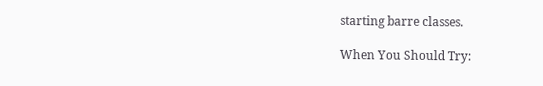starting barre classes.

When You Should Try: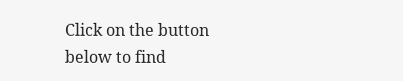Click on the button below to find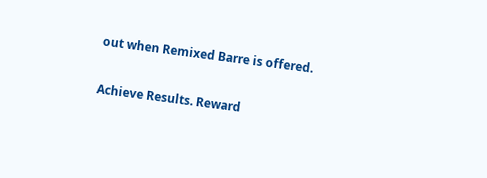out when Remixed Barre is offered.

Achieve Results. Reward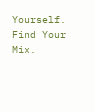Yourself. Find Your Mix.